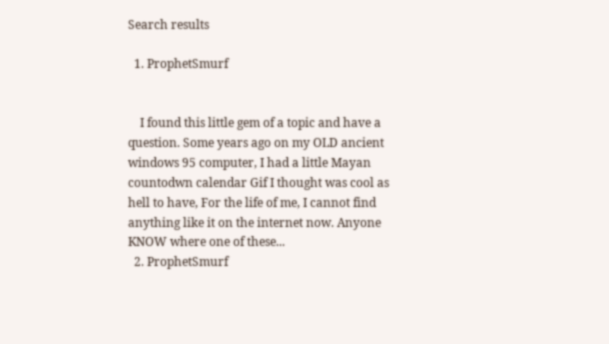Search results

  1. ProphetSmurf


    I found this little gem of a topic and have a question. Some years ago on my OLD ancient windows 95 computer, I had a little Mayan countodwn calendar Gif I thought was cool as hell to have, For the life of me, I cannot find anything like it on the internet now. Anyone KNOW where one of these...
  2. ProphetSmurf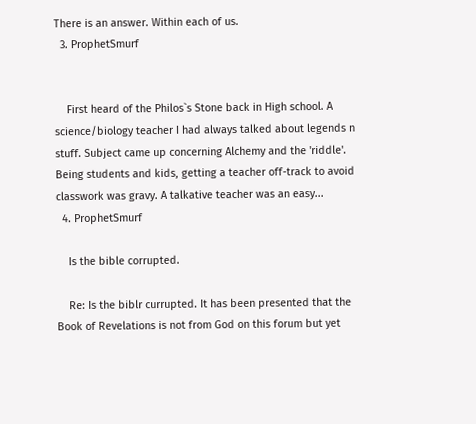There is an answer. Within each of us.
  3. ProphetSmurf


    First heard of the Philos`s Stone back in High school. A science/biology teacher I had always talked about legends n stuff. Subject came up concerning Alchemy and the 'riddle'. Being students and kids, getting a teacher off-track to avoid classwork was gravy. A talkative teacher was an easy...
  4. ProphetSmurf

    Is the bible corrupted.

    Re: Is the biblr currupted. It has been presented that the Book of Revelations is not from God on this forum but yet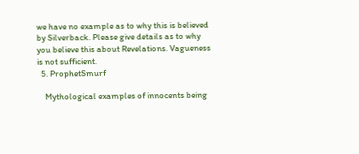we have no example as to why this is believed by Silverback. Please give details as to why you believe this about Revelations. Vagueness is not sufficient.
  5. ProphetSmurf

    Mythological examples of innocents being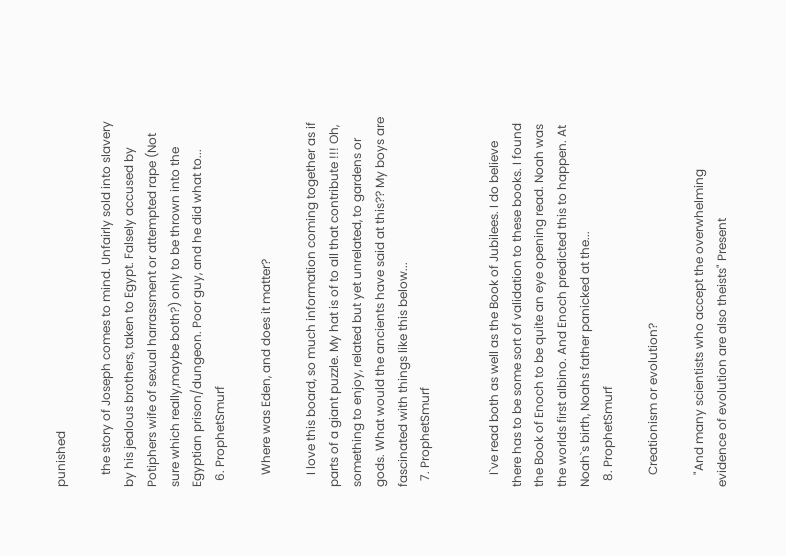punished

    the story of Joseph comes to mind. Unfairly sold into slavery by his jealous brothers, taken to Egypt. Falsely accused by Potiphers wife of sexual harrassment or attempted rape (Not sure which really,maybe both?) only to be thrown into the Egyptian prison/dungeon. Poor guy, and he did what to...
  6. ProphetSmurf

    Where was Eden, and does it matter?

    I love this board, so much information coming together as if parts of a giant puzzle. My hat is of to all that contribute !!! Oh, something to enjoy, related but yet unrelated, to gardens or gods. What would the ancients have said at this?? My boys are fascinated with things like this below...
  7. ProphetSmurf


    I`ve read both as well as the Book of Jubilees. I do believe there has to be some sort of validation to these books. I found the Book of Enoch to be quite an eye opening read. Noah was the worlds first albino. And Enoch predicted this to happen. At Noah`s birth, Noahs father panicked at the...
  8. ProphetSmurf

    Creationism or evolution?

    "And many scientists who accept the overwhelming evidence of evolution are also theists" Present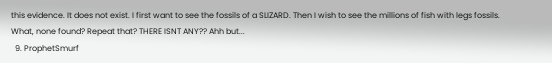this evidence. It does not exist. I first want to see the fossils of a SLIZARD. Then I wish to see the millions of fish with legs fossils. What, none found? Repeat that? THERE ISNT ANY?? Ahh but...
  9. ProphetSmurf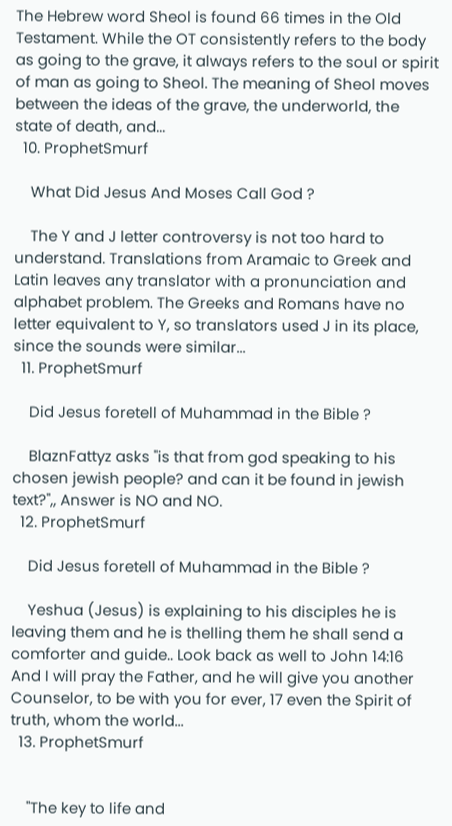The Hebrew word Sheol is found 66 times in the Old Testament. While the OT consistently refers to the body as going to the grave, it always refers to the soul or spirit of man as going to Sheol. The meaning of Sheol moves between the ideas of the grave, the underworld, the state of death, and...
  10. ProphetSmurf

    What Did Jesus And Moses Call God ?

    The Y and J letter controversy is not too hard to understand. Translations from Aramaic to Greek and Latin leaves any translator with a pronunciation and alphabet problem. The Greeks and Romans have no letter equivalent to Y, so translators used J in its place, since the sounds were similar...
  11. ProphetSmurf

    Did Jesus foretell of Muhammad in the Bible ?

    BlaznFattyz asks "is that from god speaking to his chosen jewish people? and can it be found in jewish text?",, Answer is NO and NO.
  12. ProphetSmurf

    Did Jesus foretell of Muhammad in the Bible ?

    Yeshua (Jesus) is explaining to his disciples he is leaving them and he is thelling them he shall send a comforter and guide.. Look back as well to John 14:16 And I will pray the Father, and he will give you another Counselor, to be with you for ever, 17 even the Spirit of truth, whom the world...
  13. ProphetSmurf


    "The key to life and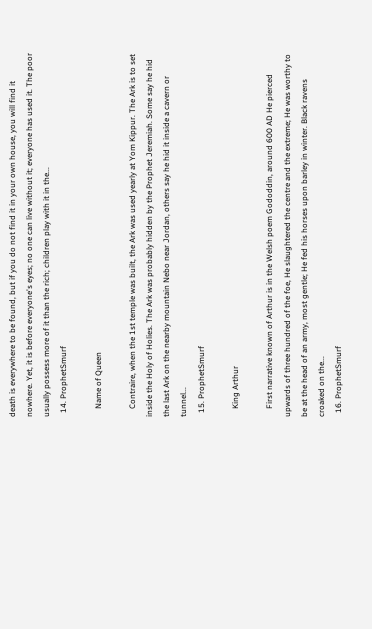death is everywhere to be found, but if you do not find it in your own house, you will find it nowhere. Yet, it is before everyone's eyes; no one can live without it; everyone has used it. The poor usually possess more of it than the rich; children play with it in the...
  14. ProphetSmurf

    Name of Queen

    Contraire, when the 1st temple was built, the Ark was used yearly at Yom Kippur. The Ark is to set inside the Holy of Holies. The Ark was probably hidden by the Prophet Jeremiah. Some say he hid the last Ark on the nearby mountain Nebo near Jordan, others say he hid it inside a cavern or tunnel...
  15. ProphetSmurf

    King Arthur

    First narrative known of Arthur is in the Welsh poem Gododdin, around 600 AD He pierced upwards of three hundred of the foe, He slaughtered the centre and the extreme; He was worthy to be at the head of an army, most gentle; He fed his horses upon barley in winter. Black ravens croaked on the...
  16. ProphetSmurf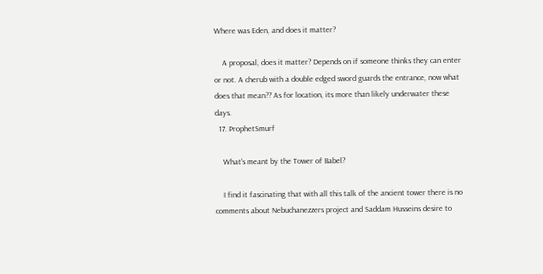Where was Eden, and does it matter?

    A proposal, does it matter? Depends on if someone thinks they can enter or not. A cherub with a double edged sword guards the entrance, now what does that mean?? As for location, its more than likely underwater these days.
  17. ProphetSmurf

    What's meant by the Tower of Babel?

    I find it fascinating that with all this talk of the ancient tower there is no comments about Nebuchanezzers project and Saddam Husseins desire to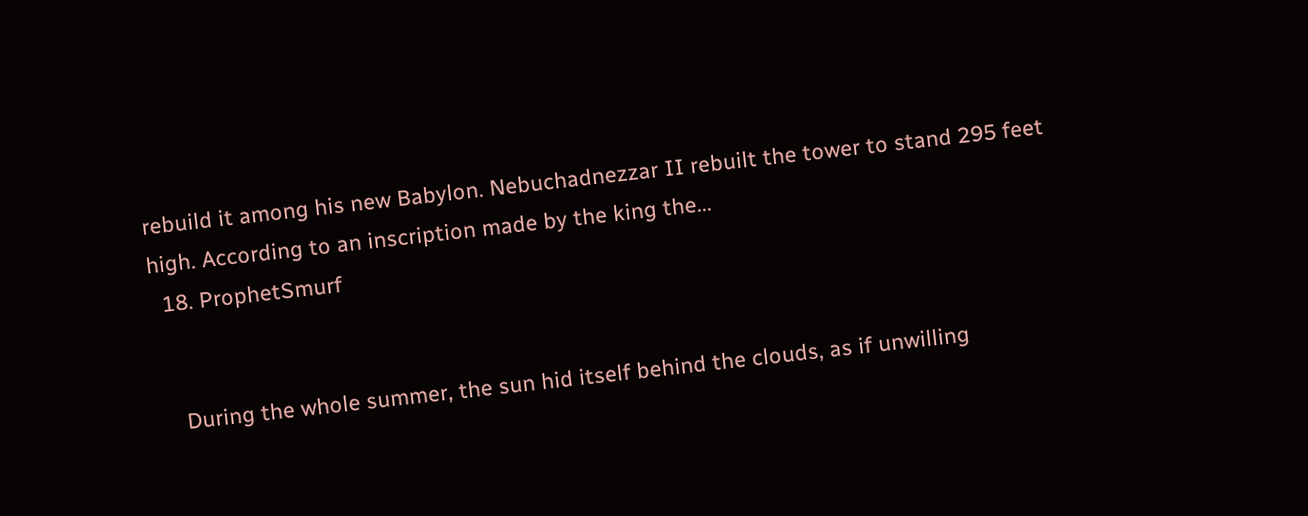rebuild it among his new Babylon. Nebuchadnezzar II rebuilt the tower to stand 295 feet high. According to an inscription made by the king the...
  18. ProphetSmurf


    During the whole summer, the sun hid itself behind the clouds, as if unwilling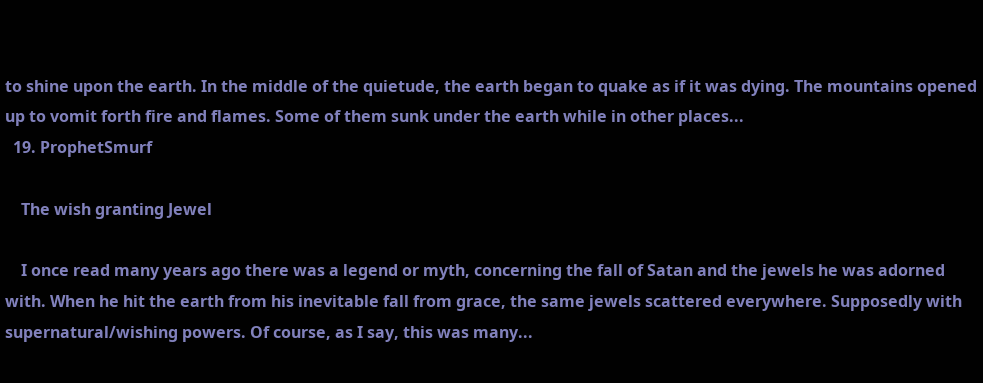to shine upon the earth. In the middle of the quietude, the earth began to quake as if it was dying. The mountains opened up to vomit forth fire and flames. Some of them sunk under the earth while in other places...
  19. ProphetSmurf

    The wish granting Jewel

    I once read many years ago there was a legend or myth, concerning the fall of Satan and the jewels he was adorned with. When he hit the earth from his inevitable fall from grace, the same jewels scattered everywhere. Supposedly with supernatural/wishing powers. Of course, as I say, this was many...